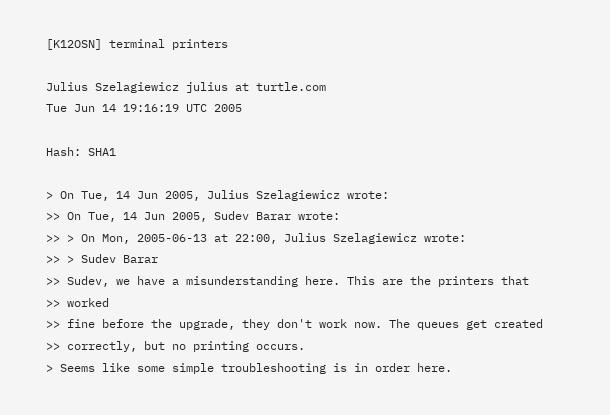[K12OSN] terminal printers

Julius Szelagiewicz julius at turtle.com
Tue Jun 14 19:16:19 UTC 2005

Hash: SHA1

> On Tue, 14 Jun 2005, Julius Szelagiewicz wrote:
>> On Tue, 14 Jun 2005, Sudev Barar wrote:
>> > On Mon, 2005-06-13 at 22:00, Julius Szelagiewicz wrote:
>> > Sudev Barar
>> Sudev, we have a misunderstanding here. This are the printers that
>> worked
>> fine before the upgrade, they don't work now. The queues get created
>> correctly, but no printing occurs.
> Seems like some simple troubleshooting is in order here.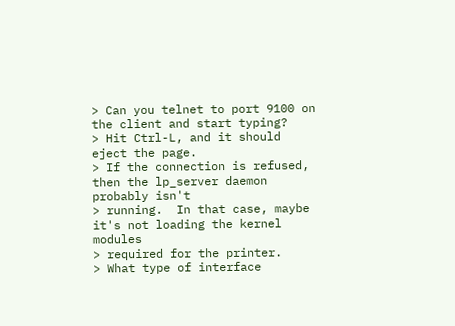> Can you telnet to port 9100 on the client and start typing?
> Hit Ctrl-L, and it should eject the page.
> If the connection is refused, then the lp_server daemon probably isn't
> running.  In that case, maybe it's not loading the kernel modules
> required for the printer.
> What type of interface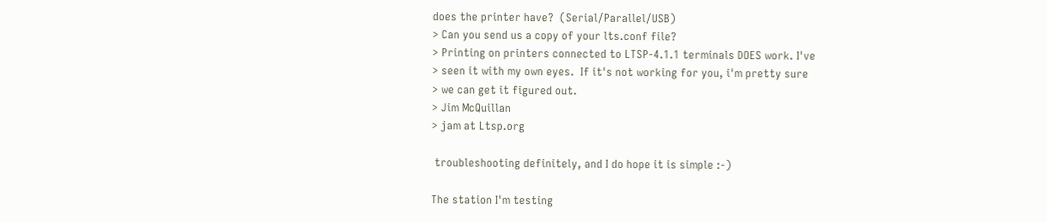does the printer have?  (Serial/Parallel/USB)
> Can you send us a copy of your lts.conf file?
> Printing on printers connected to LTSP-4.1.1 terminals DOES work. I've
> seen it with my own eyes.  If it's not working for you, i'm pretty sure
> we can get it figured out.
> Jim McQuillan
> jam at Ltsp.org

 troubleshooting definitely, and I do hope it is simple :-)

The station I'm testing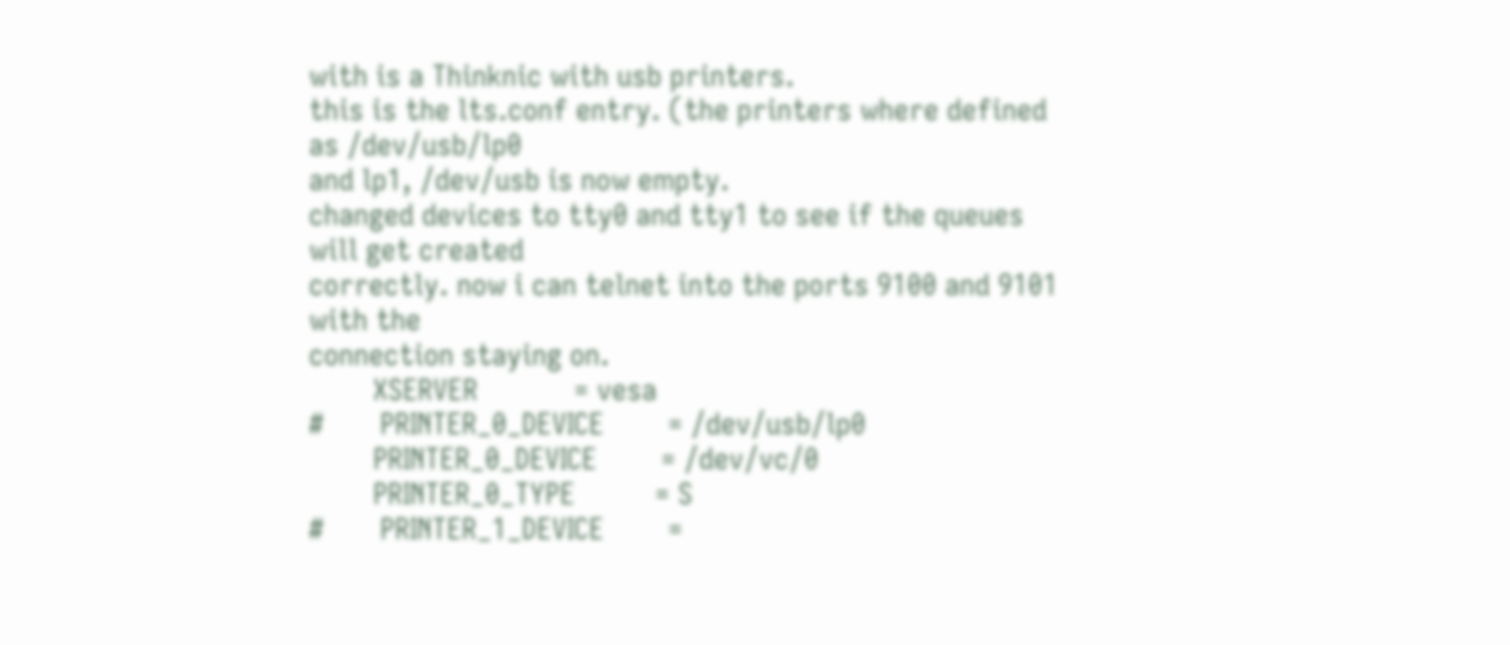with is a Thinknic with usb printers.
this is the lts.conf entry. (the printers where defined as /dev/usb/lp0
and lp1, /dev/usb is now empty.
changed devices to tty0 and tty1 to see if the queues will get created
correctly. now i can telnet into the ports 9100 and 9101 with the
connection staying on.
        XSERVER            = vesa
#       PRINTER_0_DEVICE        = /dev/usb/lp0
        PRINTER_0_DEVICE        = /dev/vc/0
        PRINTER_0_TYPE          = S
#       PRINTER_1_DEVICE        =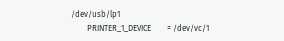/dev/usb/lp1
        PRINTER_1_DEVICE        = /dev/vc/1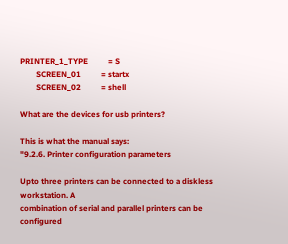PRINTER_1_TYPE          = S
        SCREEN_01          = startx
        SCREEN_02          = shell

What are the devices for usb printers?

This is what the manual says:
"9.2.6. Printer configuration parameters

Upto three printers can be connected to a diskless workstation. A
combination of serial and parallel printers can be configured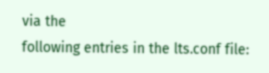via the
following entries in the lts.conf file: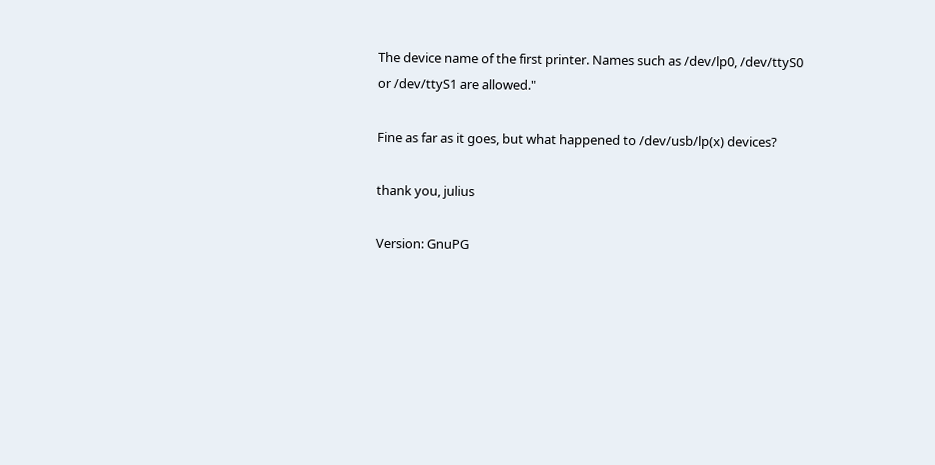The device name of the first printer. Names such as /dev/lp0, /dev/ttyS0
or /dev/ttyS1 are allowed."

Fine as far as it goes, but what happened to /dev/usb/lp(x) devices?

thank you, julius

Version: GnuPG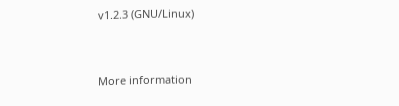v1.2.3 (GNU/Linux)


More information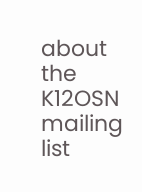about the K12OSN mailing list